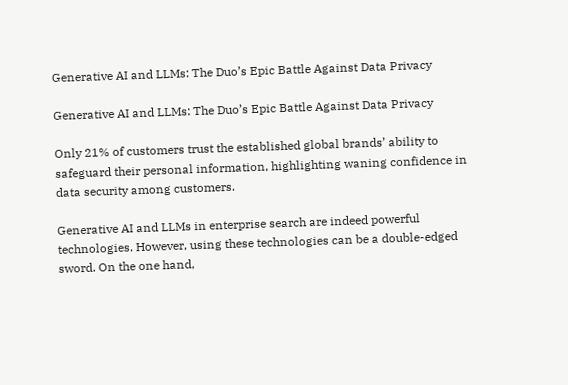Generative AI and LLMs: The Duo’s Epic Battle Against Data Privacy

Generative AI and LLMs: The Duo’s Epic Battle Against Data Privacy

Only 21% of customers trust the established global brands’ ability to safeguard their personal information, highlighting waning confidence in data security among customers.

Generative AI and LLMs in enterprise search are indeed powerful technologies. However, using these technologies can be a double-edged sword. On the one hand,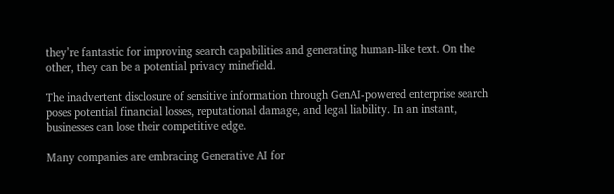they’re fantastic for improving search capabilities and generating human-like text. On the other, they can be a potential privacy minefield.

The inadvertent disclosure of sensitive information through GenAI-powered enterprise search poses potential financial losses, reputational damage, and legal liability. In an instant, businesses can lose their competitive edge.

Many companies are embracing Generative AI for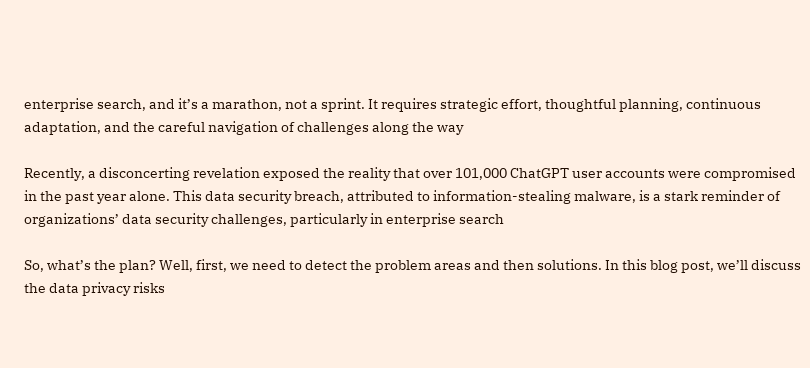enterprise search, and it’s a marathon, not a sprint. It requires strategic effort, thoughtful planning, continuous adaptation, and the careful navigation of challenges along the way

Recently, a disconcerting revelation exposed the reality that over 101,000 ChatGPT user accounts were compromised in the past year alone. This data security breach, attributed to information-stealing malware, is a stark reminder of organizations’ data security challenges, particularly in enterprise search

So, what’s the plan? Well, first, we need to detect the problem areas and then solutions. In this blog post, we’ll discuss the data privacy risks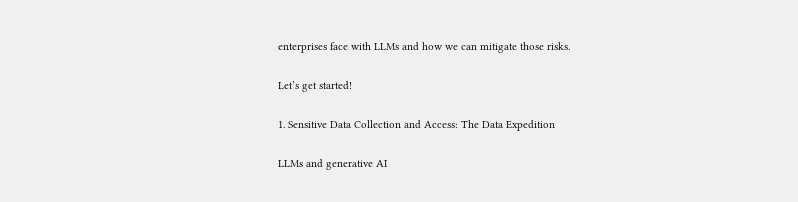enterprises face with LLMs and how we can mitigate those risks.

Let’s get started!

1. Sensitive Data Collection and Access: The Data Expedition

LLMs and generative AI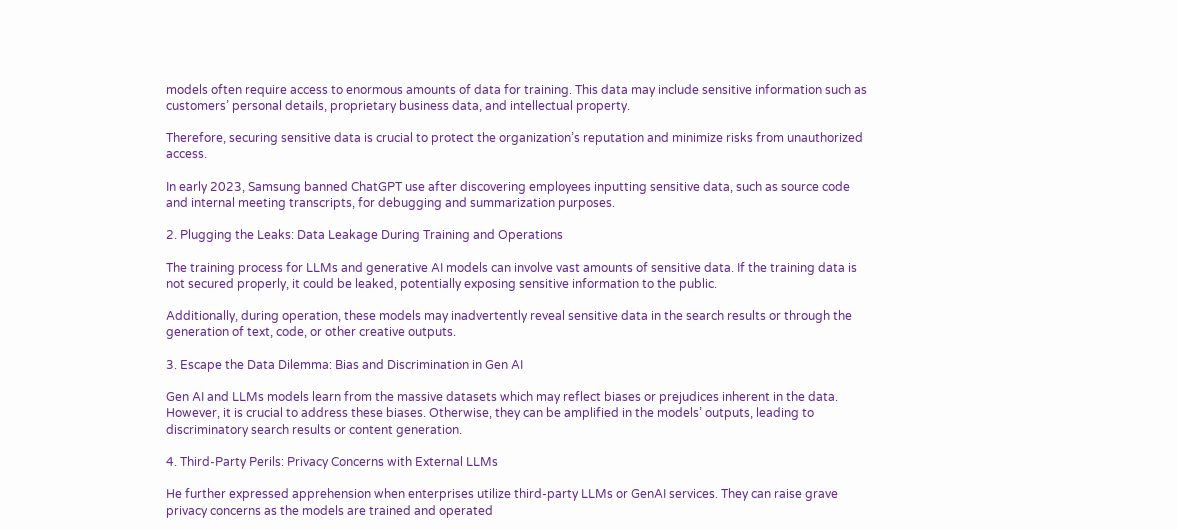models often require access to enormous amounts of data for training. This data may include sensitive information such as customers’ personal details, proprietary business data, and intellectual property.

Therefore, securing sensitive data is crucial to protect the organization’s reputation and minimize risks from unauthorized access.

In early 2023, Samsung banned ChatGPT use after discovering employees inputting sensitive data, such as source code and internal meeting transcripts, for debugging and summarization purposes.

2. Plugging the Leaks: Data Leakage During Training and Operations

The training process for LLMs and generative AI models can involve vast amounts of sensitive data. If the training data is not secured properly, it could be leaked, potentially exposing sensitive information to the public.

Additionally, during operation, these models may inadvertently reveal sensitive data in the search results or through the generation of text, code, or other creative outputs.

3. Escape the Data Dilemma: Bias and Discrimination in Gen AI

Gen AI and LLMs models learn from the massive datasets which may reflect biases or prejudices inherent in the data. However, it is crucial to address these biases. Otherwise, they can be amplified in the models’ outputs, leading to discriminatory search results or content generation.

4. Third-Party Perils: Privacy Concerns with External LLMs

He further expressed apprehension when enterprises utilize third-party LLMs or GenAI services. They can raise grave privacy concerns as the models are trained and operated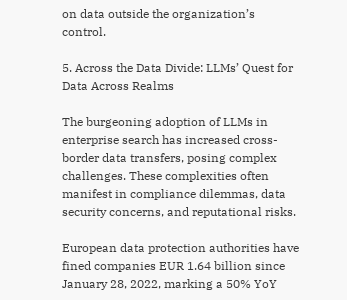on data outside the organization’s control.

5. Across the Data Divide: LLMs’ Quest for Data Across Realms

The burgeoning adoption of LLMs in enterprise search has increased cross-border data transfers, posing complex challenges. These complexities often manifest in compliance dilemmas, data security concerns, and reputational risks.

European data protection authorities have fined companies EUR 1.64 billion since January 28, 2022, marking a 50% YoY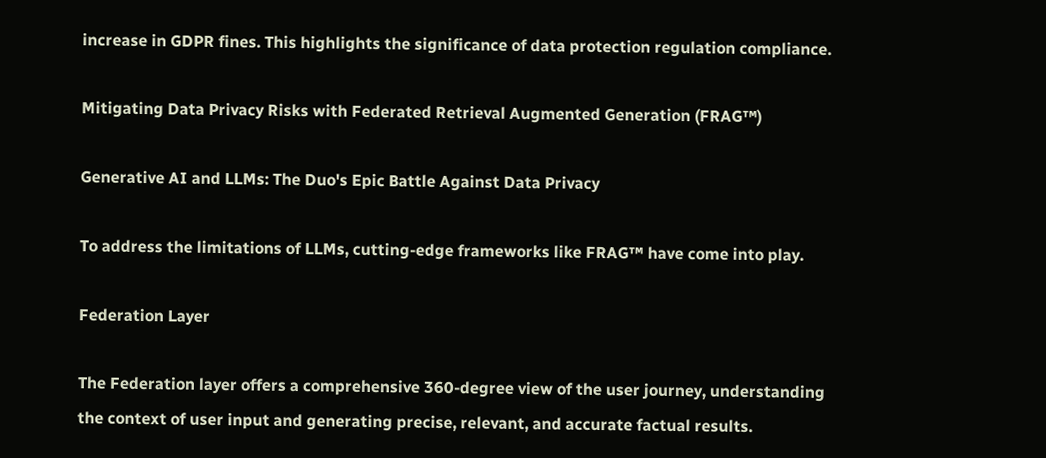increase in GDPR fines. This highlights the significance of data protection regulation compliance.

Mitigating Data Privacy Risks with Federated Retrieval Augmented Generation (FRAG™)

Generative AI and LLMs: The Duo's Epic Battle Against Data Privacy

To address the limitations of LLMs, cutting-edge frameworks like FRAG™ have come into play.

Federation Layer

The Federation layer offers a comprehensive 360-degree view of the user journey, understanding the context of user input and generating precise, relevant, and accurate factual results.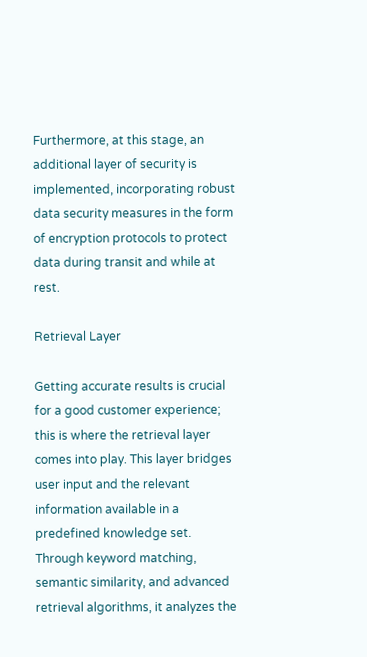Furthermore, at this stage, an additional layer of security is implemented, incorporating robust data security measures in the form of encryption protocols to protect data during transit and while at rest.

Retrieval Layer

Getting accurate results is crucial for a good customer experience; this is where the retrieval layer comes into play. This layer bridges user input and the relevant information available in a predefined knowledge set. Through keyword matching, semantic similarity, and advanced retrieval algorithms, it analyzes the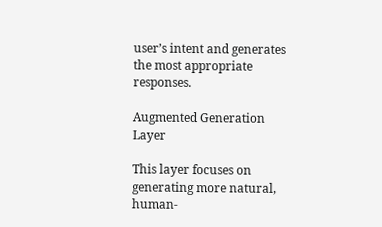user’s intent and generates the most appropriate responses.

Augmented Generation Layer

This layer focuses on generating more natural, human-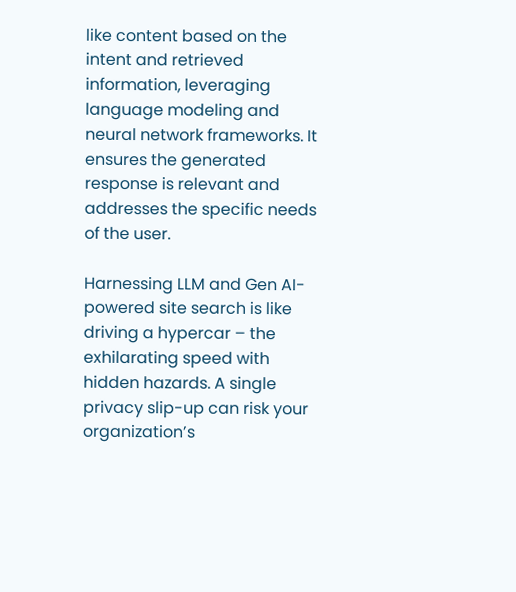like content based on the intent and retrieved information, leveraging language modeling and neural network frameworks. It ensures the generated response is relevant and addresses the specific needs of the user.

Harnessing LLM and Gen AI-powered site search is like driving a hypercar – the exhilarating speed with hidden hazards. A single privacy slip-up can risk your organization’s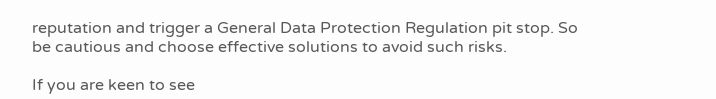reputation and trigger a General Data Protection Regulation pit stop. So be cautious and choose effective solutions to avoid such risks.

If you are keen to see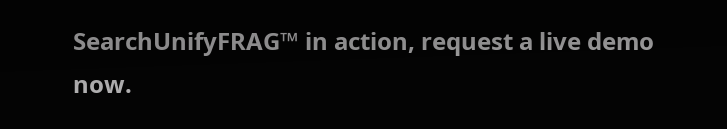SearchUnifyFRAG™ in action, request a live demo now.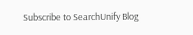Subscribe to SearchUnify Blog